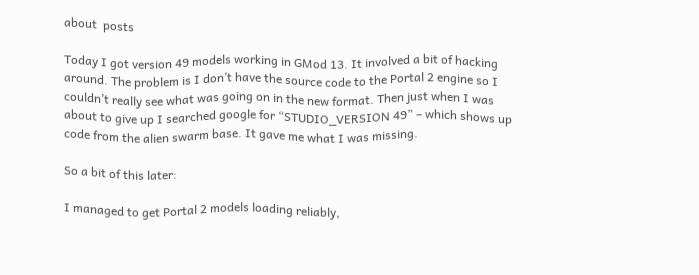about  posts

Today I got version 49 models working in GMod 13. It involved a bit of hacking around. The problem is I don’t have the source code to the Portal 2 engine so I couldn’t really see what was going on in the new format. Then just when I was about to give up I searched google for “STUDIO_VERSION 49” – which shows up code from the alien swarm base. It gave me what I was missing.

So a bit of this later:

I managed to get Portal 2 models loading reliably,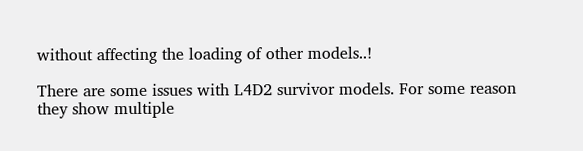without affecting the loading of other models..!

There are some issues with L4D2 survivor models. For some reason they show multiple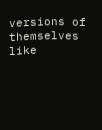versions of themselves like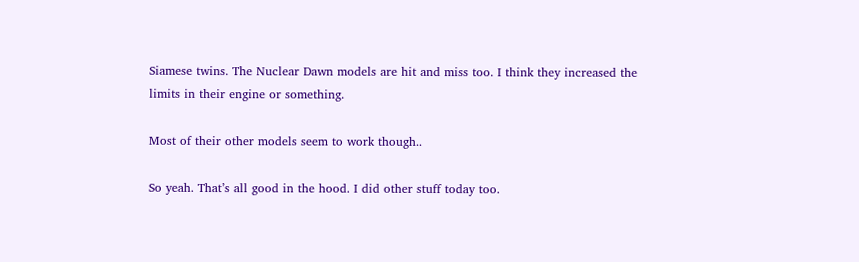Siamese twins. The Nuclear Dawn models are hit and miss too. I think they increased the limits in their engine or something.

Most of their other models seem to work though..

So yeah. That’s all good in the hood. I did other stuff today too.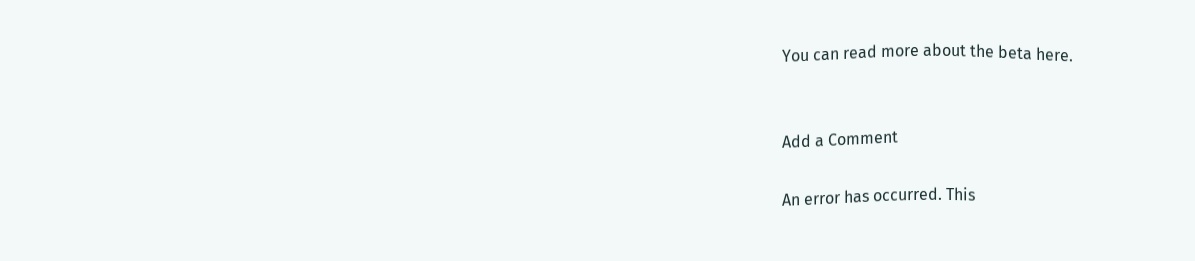You can read more about the beta here.


Add a Comment

An error has occurred. This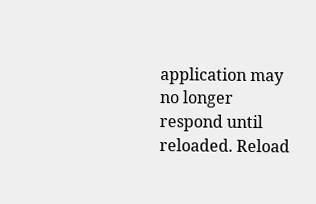application may no longer respond until reloaded. Reload